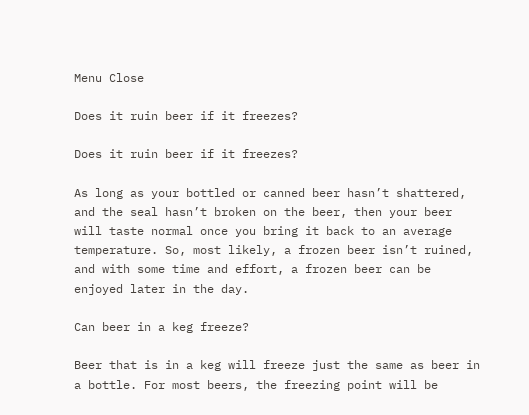Menu Close

Does it ruin beer if it freezes?

Does it ruin beer if it freezes?

As long as your bottled or canned beer hasn’t shattered, and the seal hasn’t broken on the beer, then your beer will taste normal once you bring it back to an average temperature. So, most likely, a frozen beer isn’t ruined, and with some time and effort, a frozen beer can be enjoyed later in the day.

Can beer in a keg freeze?

Beer that is in a keg will freeze just the same as beer in a bottle. For most beers, the freezing point will be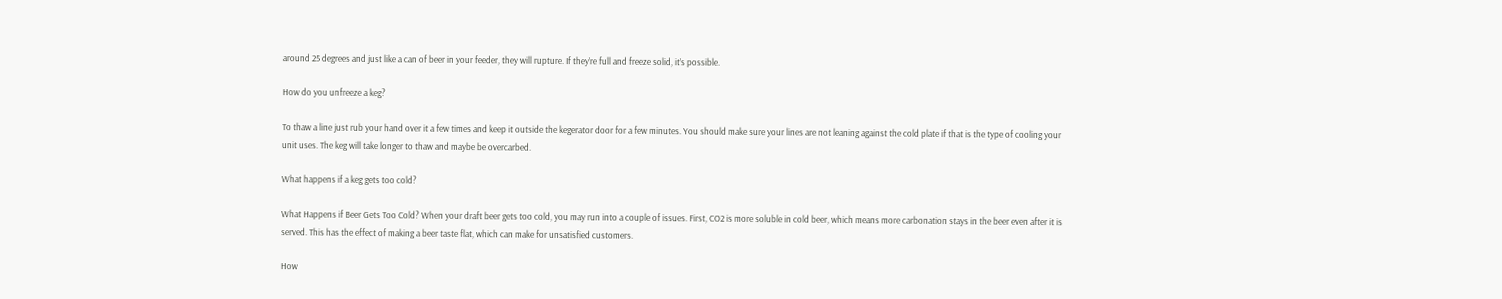around 25 degrees and just like a can of beer in your feeder, they will rupture. If they’re full and freeze solid, it’s possible.

How do you unfreeze a keg?

To thaw a line just rub your hand over it a few times and keep it outside the kegerator door for a few minutes. You should make sure your lines are not leaning against the cold plate if that is the type of cooling your unit uses. The keg will take longer to thaw and maybe be overcarbed.

What happens if a keg gets too cold?

What Happens if Beer Gets Too Cold? When your draft beer gets too cold, you may run into a couple of issues. First, CO2 is more soluble in cold beer, which means more carbonation stays in the beer even after it is served. This has the effect of making a beer taste flat, which can make for unsatisfied customers.

How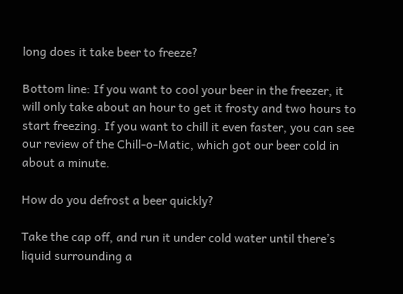long does it take beer to freeze?

Bottom line: If you want to cool your beer in the freezer, it will only take about an hour to get it frosty and two hours to start freezing. If you want to chill it even faster, you can see our review of the Chill-o-Matic, which got our beer cold in about a minute.

How do you defrost a beer quickly?

Take the cap off, and run it under cold water until there’s liquid surrounding a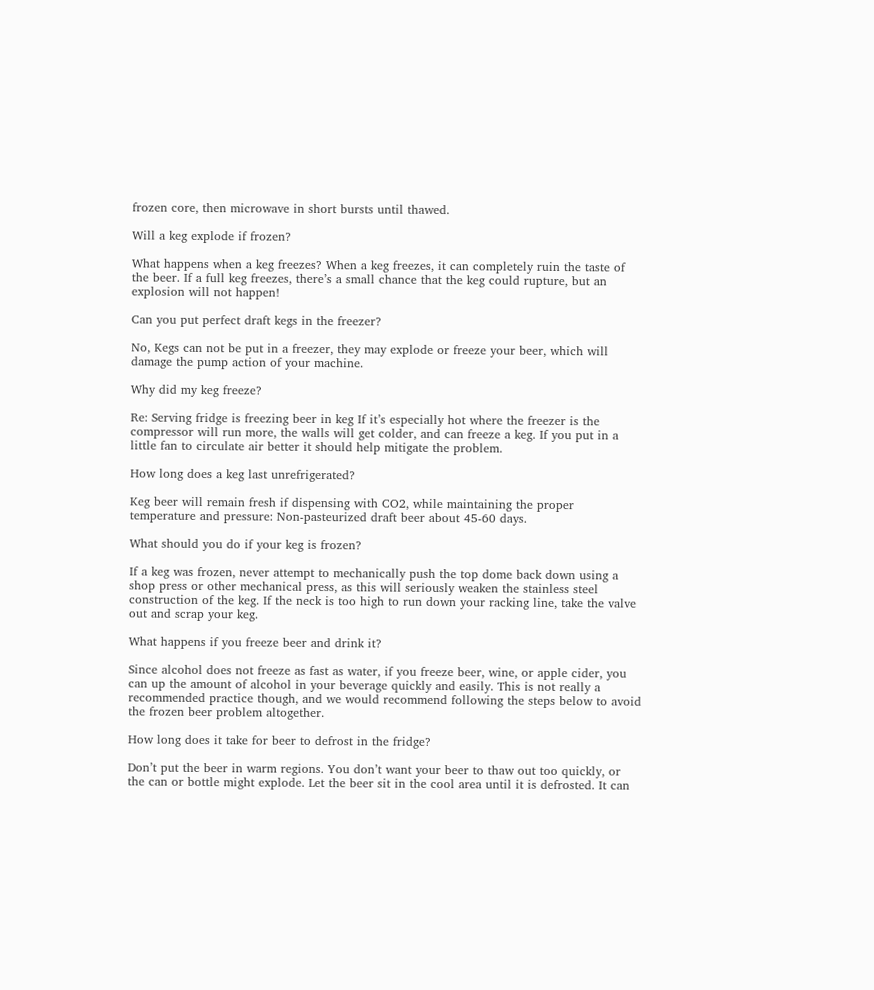frozen core, then microwave in short bursts until thawed.

Will a keg explode if frozen?

What happens when a keg freezes? When a keg freezes, it can completely ruin the taste of the beer. If a full keg freezes, there’s a small chance that the keg could rupture, but an explosion will not happen!

Can you put perfect draft kegs in the freezer?

No, Kegs can not be put in a freezer, they may explode or freeze your beer, which will damage the pump action of your machine.

Why did my keg freeze?

Re: Serving fridge is freezing beer in keg If it’s especially hot where the freezer is the compressor will run more, the walls will get colder, and can freeze a keg. If you put in a little fan to circulate air better it should help mitigate the problem.

How long does a keg last unrefrigerated?

Keg beer will remain fresh if dispensing with CO2, while maintaining the proper temperature and pressure: Non-pasteurized draft beer about 45-60 days.

What should you do if your keg is frozen?

If a keg was frozen, never attempt to mechanically push the top dome back down using a shop press or other mechanical press, as this will seriously weaken the stainless steel construction of the keg. If the neck is too high to run down your racking line, take the valve out and scrap your keg.

What happens if you freeze beer and drink it?

Since alcohol does not freeze as fast as water, if you freeze beer, wine, or apple cider, you can up the amount of alcohol in your beverage quickly and easily. This is not really a recommended practice though, and we would recommend following the steps below to avoid the frozen beer problem altogether.

How long does it take for beer to defrost in the fridge?

Don’t put the beer in warm regions. You don’t want your beer to thaw out too quickly, or the can or bottle might explode. Let the beer sit in the cool area until it is defrosted. It can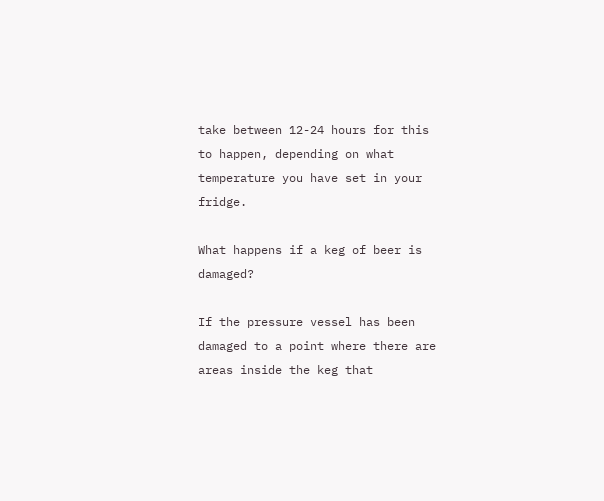take between 12-24 hours for this to happen, depending on what temperature you have set in your fridge.

What happens if a keg of beer is damaged?

If the pressure vessel has been damaged to a point where there are areas inside the keg that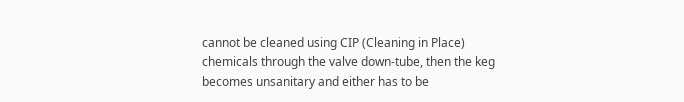cannot be cleaned using CIP (Cleaning in Place) chemicals through the valve down-tube, then the keg becomes unsanitary and either has to be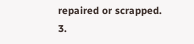repaired or scrapped. 3.